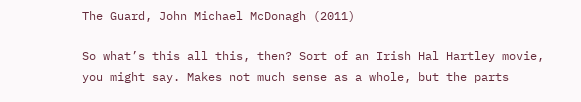The Guard, John Michael McDonagh (2011)

So what’s this all this, then? Sort of an Irish Hal Hartley movie, you might say. Makes not much sense as a whole, but the parts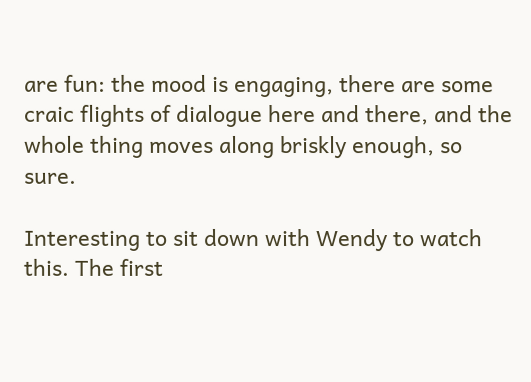are fun: the mood is engaging, there are some craic flights of dialogue here and there, and the whole thing moves along briskly enough, so sure.

Interesting to sit down with Wendy to watch this. The first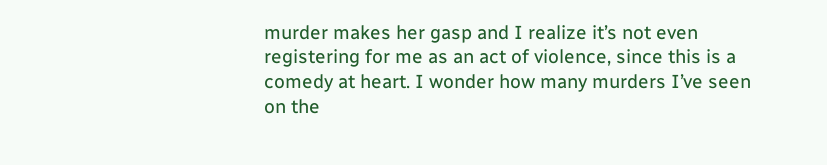murder makes her gasp and I realize it’s not even registering for me as an act of violence, since this is a comedy at heart. I wonder how many murders I’ve seen on the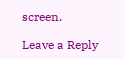screen.

Leave a Reply